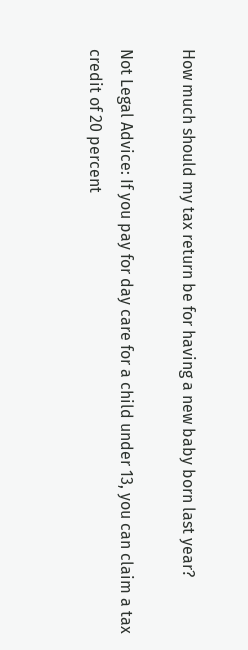How much should my tax return be for having a new baby born last year?

Not Legal Advice: If you pay for day care for a child under 13, you can claim a tax credit of 20 percent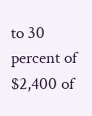to 30 percent of $2,400 of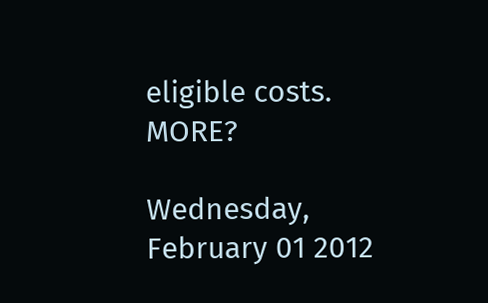eligible costs. MORE?

Wednesday, February 01 2012